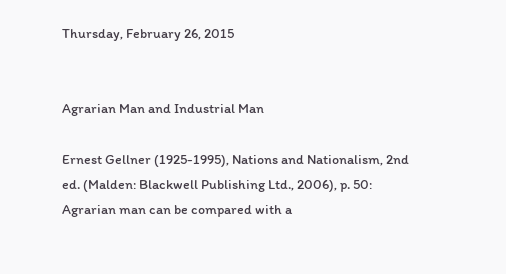Thursday, February 26, 2015


Agrarian Man and Industrial Man

Ernest Gellner (1925-1995), Nations and Nationalism, 2nd ed. (Malden: Blackwell Publishing Ltd., 2006), p. 50:
Agrarian man can be compared with a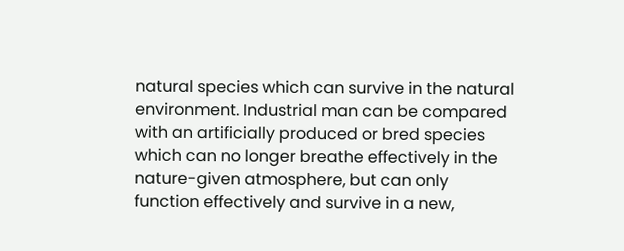natural species which can survive in the natural environment. Industrial man can be compared with an artificially produced or bred species which can no longer breathe effectively in the nature-given atmosphere, but can only function effectively and survive in a new,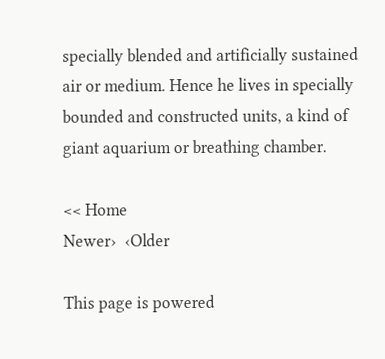specially blended and artificially sustained air or medium. Hence he lives in specially bounded and constructed units, a kind of giant aquarium or breathing chamber.

<< Home
Newer›  ‹Older

This page is powered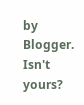by Blogger. Isn't yours?